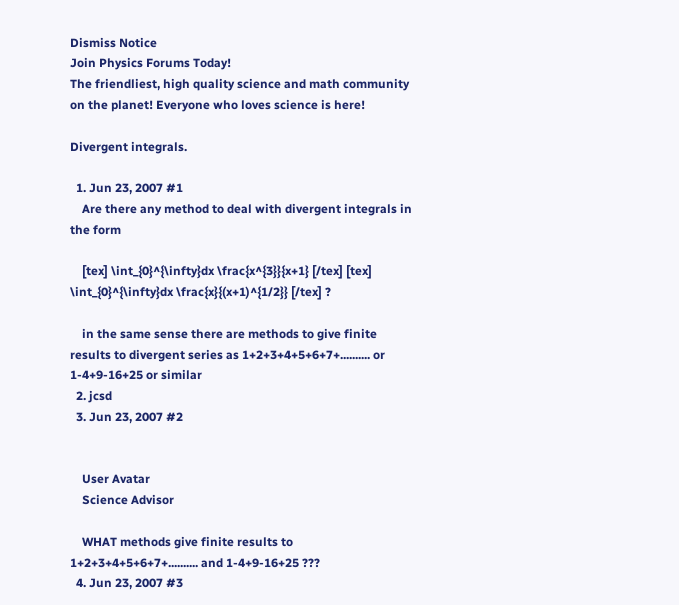Dismiss Notice
Join Physics Forums Today!
The friendliest, high quality science and math community on the planet! Everyone who loves science is here!

Divergent integrals.

  1. Jun 23, 2007 #1
    Are there any method to deal with divergent integrals in the form

    [tex] \int_{0}^{\infty}dx \frac{x^{3}}{x+1} [/tex] [tex] \int_{0}^{\infty}dx \frac{x}{(x+1)^{1/2}} [/tex] ?

    in the same sense there are methods to give finite results to divergent series as 1+2+3+4+5+6+7+.......... or 1-4+9-16+25 or similar
  2. jcsd
  3. Jun 23, 2007 #2


    User Avatar
    Science Advisor

    WHAT methods give finite results to 1+2+3+4+5+6+7+.......... and 1-4+9-16+25 ???
  4. Jun 23, 2007 #3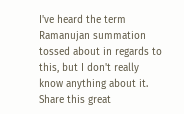I've heard the term Ramanujan summation tossed about in regards to this, but I don't really know anything about it.
Share this great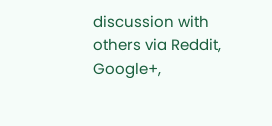discussion with others via Reddit, Google+,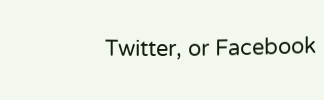Twitter, or Facebook